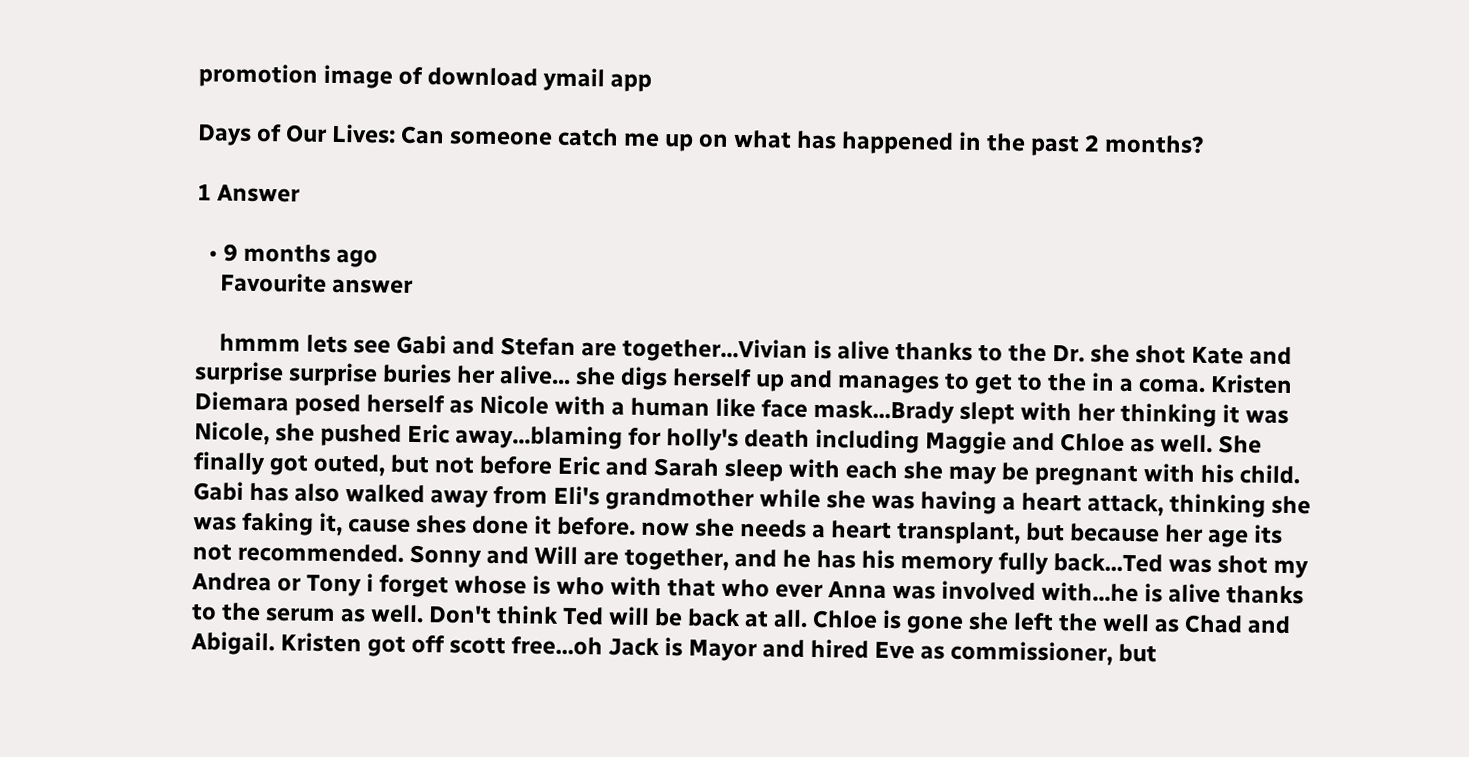promotion image of download ymail app

Days of Our Lives: Can someone catch me up on what has happened in the past 2 months?

1 Answer

  • 9 months ago
    Favourite answer

    hmmm lets see Gabi and Stefan are together...Vivian is alive thanks to the Dr. she shot Kate and surprise surprise buries her alive... she digs herself up and manages to get to the in a coma. Kristen Diemara posed herself as Nicole with a human like face mask...Brady slept with her thinking it was Nicole, she pushed Eric away...blaming for holly's death including Maggie and Chloe as well. She finally got outed, but not before Eric and Sarah sleep with each she may be pregnant with his child. Gabi has also walked away from Eli's grandmother while she was having a heart attack, thinking she was faking it, cause shes done it before. now she needs a heart transplant, but because her age its not recommended. Sonny and Will are together, and he has his memory fully back...Ted was shot my Andrea or Tony i forget whose is who with that who ever Anna was involved with...he is alive thanks to the serum as well. Don't think Ted will be back at all. Chloe is gone she left the well as Chad and Abigail. Kristen got off scott free...oh Jack is Mayor and hired Eve as commissioner, but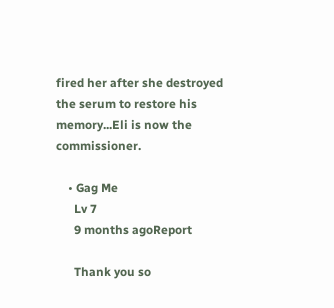fired her after she destroyed the serum to restore his memory...Eli is now the commissioner.

    • Gag Me
      Lv 7
      9 months agoReport

      Thank you so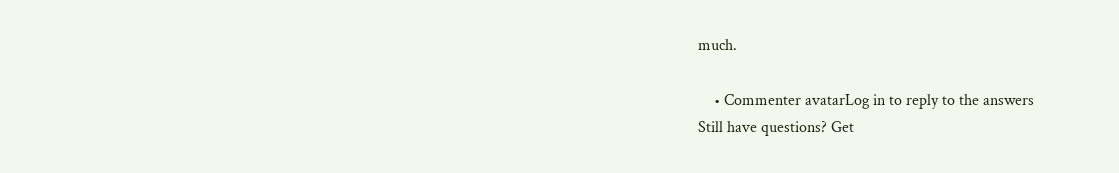much.

    • Commenter avatarLog in to reply to the answers
Still have questions? Get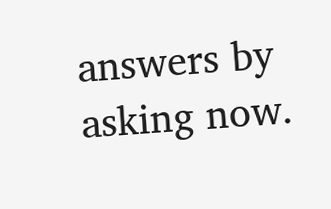answers by asking now.